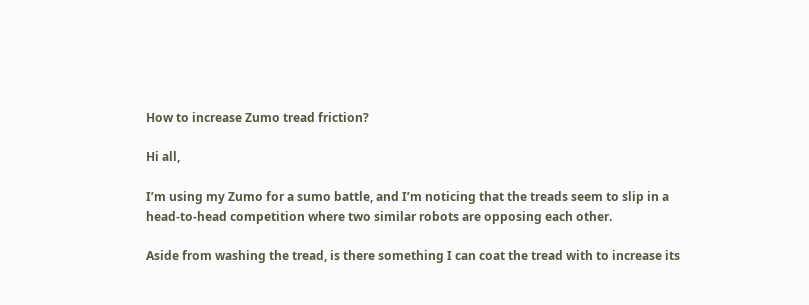How to increase Zumo tread friction?

Hi all,

I’m using my Zumo for a sumo battle, and I’m noticing that the treads seem to slip in a head-to-head competition where two similar robots are opposing each other.

Aside from washing the tread, is there something I can coat the tread with to increase its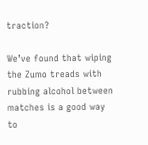traction?

We’ve found that wiping the Zumo treads with rubbing alcohol between matches is a good way to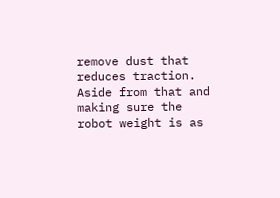remove dust that reduces traction. Aside from that and making sure the robot weight is as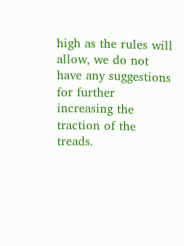high as the rules will allow, we do not have any suggestions for further increasing the traction of the treads.